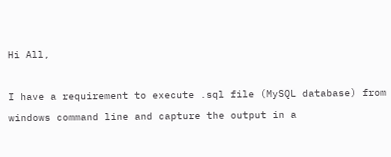Hi All,

I have a requirement to execute .sql file (MySQL database) from windows command line and capture the output in a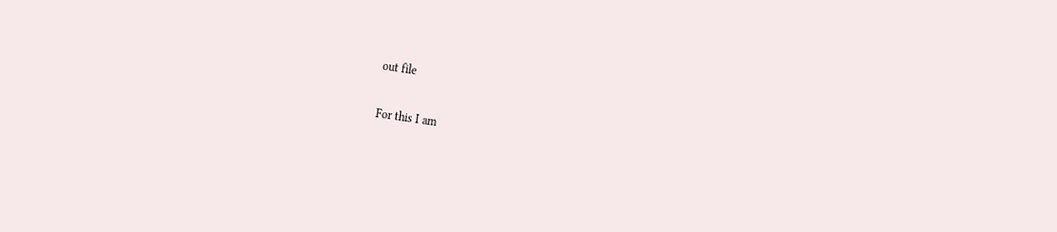out file

For this I am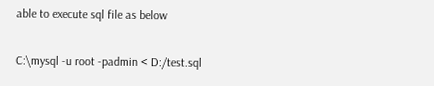able to execute sql file as below

C:\mysql -u root -padmin < D:/test.sql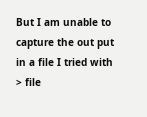But I am unable to capture the out put in a file I tried with > file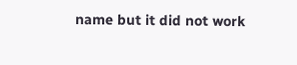name but it did not work